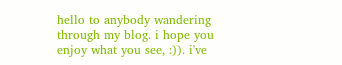hello to anybody wandering through my blog. i hope you enjoy what you see, :)). i've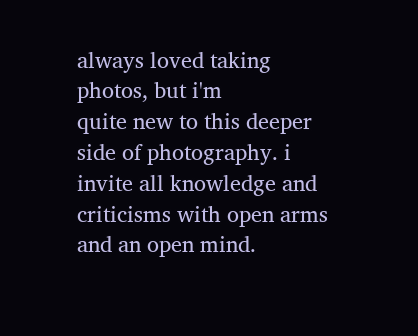always loved taking photos, but i'm
quite new to this deeper side of photography. i invite all knowledge and criticisms with open arms and an open mind.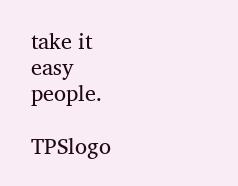take it easy people.

TPSlogo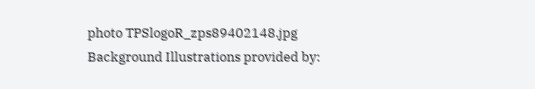photo TPSlogoR_zps89402148.jpg
Background Illustrations provided by: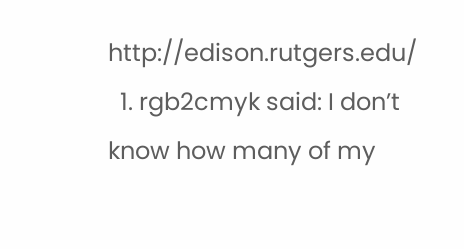http://edison.rutgers.edu/
  1. rgb2cmyk said: I don’t know how many of my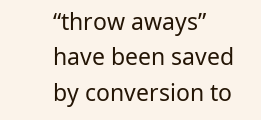“throw aways” have been saved by conversion to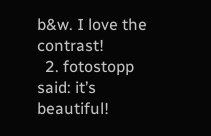b&w. I love the contrast!
  2. fotostopp said: it’s beautiful!